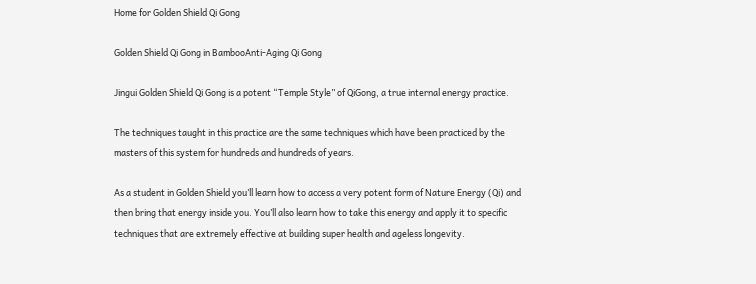Home for Golden Shield Qi Gong

Golden Shield Qi Gong in BambooAnti-Aging Qi Gong

Jingui Golden Shield Qi Gong is a potent “Temple Style” of QiGong, a true internal energy practice.

The techniques taught in this practice are the same techniques which have been practiced by the masters of this system for hundreds and hundreds of years.

As a student in Golden Shield you’ll learn how to access a very potent form of Nature Energy (Qi) and then bring that energy inside you. You’ll also learn how to take this energy and apply it to specific techniques that are extremely effective at building super health and ageless longevity.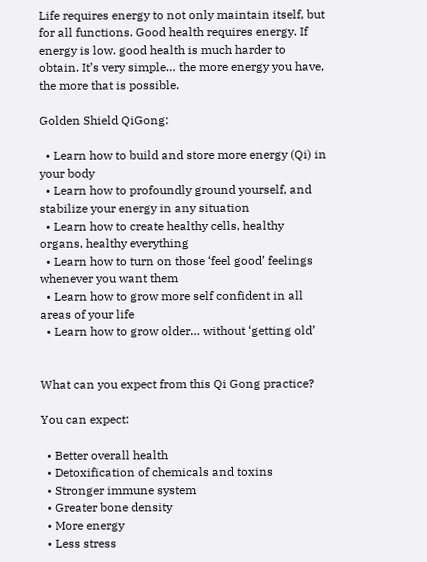Life requires energy to not only maintain itself, but for all functions. Good health requires energy. If energy is low. good health is much harder to obtain. It’s very simple… the more energy you have, the more that is possible.

Golden Shield QiGong:

  • Learn how to build and store more energy (Qi) in your body
  • Learn how to profoundly ground yourself, and stabilize your energy in any situation
  • Learn how to create healthy cells, healthy organs, healthy everything
  • Learn how to turn on those ‘feel good’ feelings whenever you want them
  • Learn how to grow more self confident in all areas of your life
  • Learn how to grow older… without ‘getting old’


What can you expect from this Qi Gong practice?

You can expect:

  • Better overall health
  • Detoxification of chemicals and toxins
  • Stronger immune system
  • Greater bone density
  • More energy
  • Less stress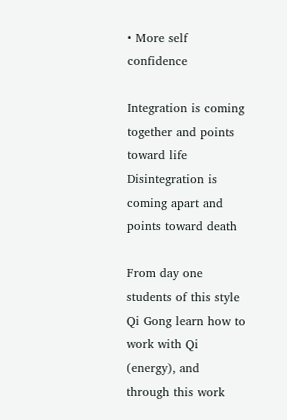• More self confidence

Integration is coming together and points toward life
Disintegration is coming apart and points toward death

From day one students of this style Qi Gong learn how to work with Qi (energy), and through this work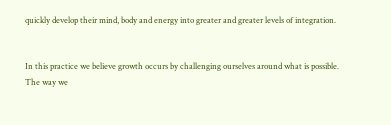quickly develop their mind, body and energy into greater and greater levels of integration.


In this practice we believe growth occurs by challenging ourselves around what is possible.
The way we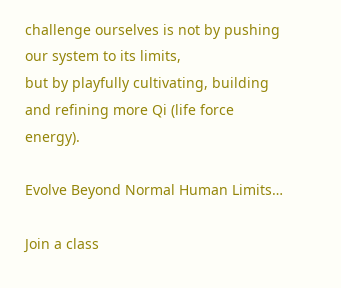challenge ourselves is not by pushing our system to its limits,
but by playfully cultivating, building and refining more Qi (life force energy).

Evolve Beyond Normal Human Limits…

Join a class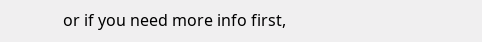or if you need more info first,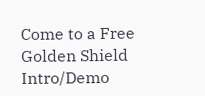Come to a Free Golden Shield Intro/Demo